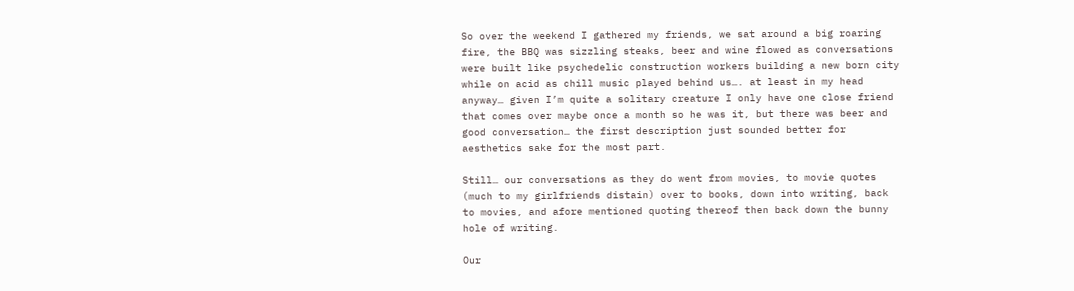So over the weekend I gathered my friends, we sat around a big roaring fire, the BBQ was sizzling steaks, beer and wine flowed as conversations were built like psychedelic construction workers building a new born city while on acid as chill music played behind us…. at least in my head anyway… given I’m quite a solitary creature I only have one close friend that comes over maybe once a month so he was it, but there was beer and good conversation… the first description just sounded better for aesthetics sake for the most part.

Still… our conversations as they do went from movies, to movie quotes (much to my girlfriends distain) over to books, down into writing, back to movies, and afore mentioned quoting thereof then back down the bunny hole of writing.

Our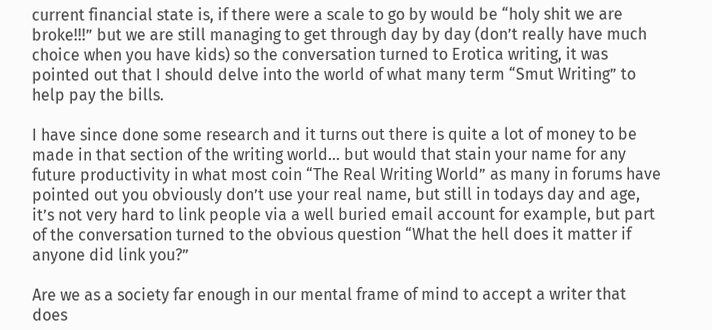current financial state is, if there were a scale to go by would be “holy shit we are broke!!!” but we are still managing to get through day by day (don’t really have much choice when you have kids) so the conversation turned to Erotica writing, it was pointed out that I should delve into the world of what many term “Smut Writing” to help pay the bills.

I have since done some research and it turns out there is quite a lot of money to be made in that section of the writing world… but would that stain your name for any future productivity in what most coin “The Real Writing World” as many in forums have pointed out you obviously don’t use your real name, but still in todays day and age, it’s not very hard to link people via a well buried email account for example, but part of the conversation turned to the obvious question “What the hell does it matter if anyone did link you?”

Are we as a society far enough in our mental frame of mind to accept a writer that does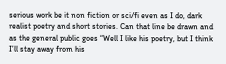serious work be it non fiction or sci/fi even as I do, dark realist poetry and short stories. Can that line be drawn and as the general public goes “Well I like his poetry, but I think I’ll stay away from his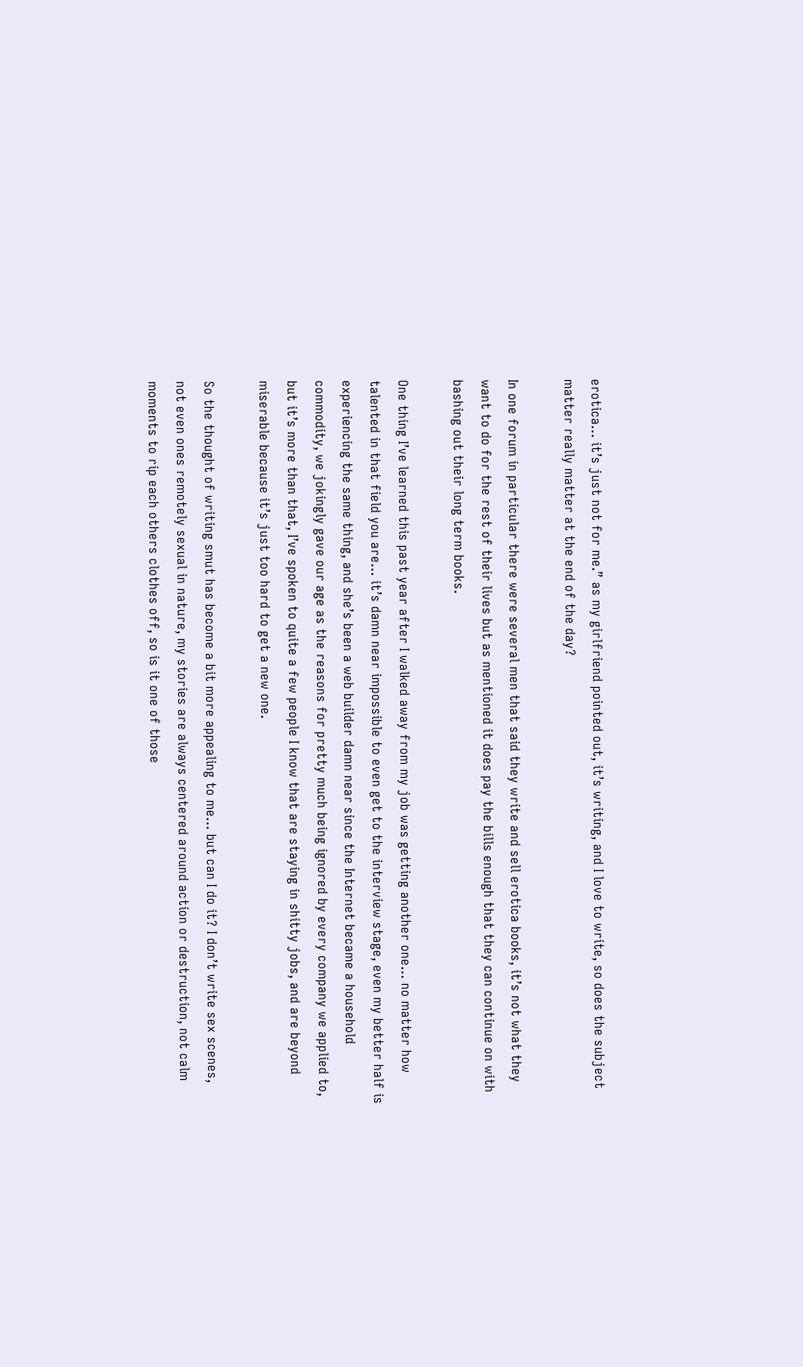erotica… it’s just not for me.” as my girlfriend pointed out, it’s writing, and I love to write, so does the subject matter really matter at the end of the day?

In one forum in particular there were several men that said they write and sell erotica books, it’s not what they want to do for the rest of their lives but as mentioned it does pay the bills enough that they can continue on with bashing out their long term books.

One thing I’ve learned this past year after I walked away from my job was getting another one… no matter how talented in that field you are… it’s damn near impossible to even get to the interview stage, even my better half is experiencing the same thing, and she’s been a web builder damn near since the Internet became a household commodity, we jokingly gave our age as the reasons for pretty much being ignored by every company we applied to, but it’s more than that, I’ve spoken to quite a few people I know that are staying in shitty jobs, and are beyond miserable because it’s just too hard to get a new one.

So the thought of writing smut has become a bit more appealing to me… but can I do it? I don’t write sex scenes, not even ones remotely sexual in nature, my stories are always centered around action or destruction, not calm moments to rip each others clothes off, so is it one of those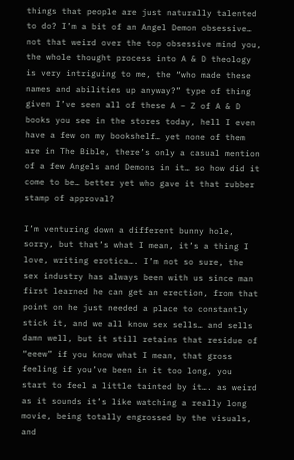things that people are just naturally talented to do? I’m a bit of an Angel Demon obsessive… not that weird over the top obsessive mind you, the whole thought process into A & D theology is very intriguing to me, the “who made these names and abilities up anyway?” type of thing given I’ve seen all of these A – Z of A & D books you see in the stores today, hell I even have a few on my bookshelf… yet none of them are in The Bible, there’s only a casual mention of a few Angels and Demons in it… so how did it come to be… better yet who gave it that rubber stamp of approval?

I’m venturing down a different bunny hole, sorry, but that’s what I mean, it’s a thing I love, writing erotica…. I’m not so sure, the sex industry has always been with us since man first learned he can get an erection, from that point on he just needed a place to constantly stick it, and we all know sex sells… and sells damn well, but it still retains that residue of “eeew” if you know what I mean, that gross feeling if you’ve been in it too long, you start to feel a little tainted by it…. as weird as it sounds it’s like watching a really long movie, being totally engrossed by the visuals, and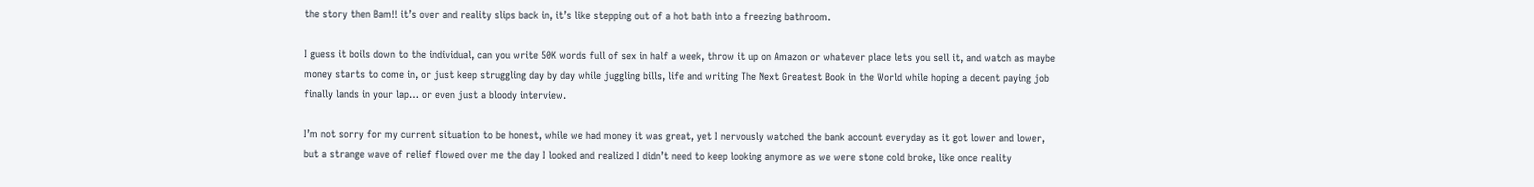the story then Bam!! it’s over and reality slips back in, it’s like stepping out of a hot bath into a freezing bathroom.

I guess it boils down to the individual, can you write 50K words full of sex in half a week, throw it up on Amazon or whatever place lets you sell it, and watch as maybe money starts to come in, or just keep struggling day by day while juggling bills, life and writing The Next Greatest Book in the World while hoping a decent paying job finally lands in your lap… or even just a bloody interview.

I’m not sorry for my current situation to be honest, while we had money it was great, yet I nervously watched the bank account everyday as it got lower and lower, but a strange wave of relief flowed over me the day I looked and realized I didn’t need to keep looking anymore as we were stone cold broke, like once reality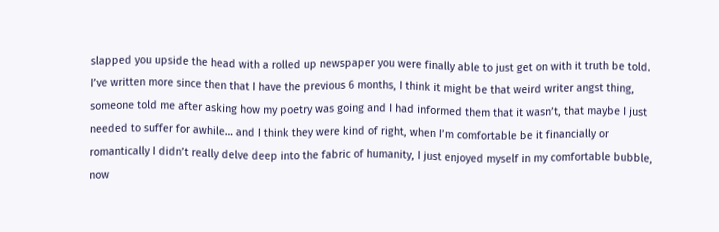slapped you upside the head with a rolled up newspaper you were finally able to just get on with it truth be told. I’ve written more since then that I have the previous 6 months, I think it might be that weird writer angst thing, someone told me after asking how my poetry was going and I had informed them that it wasn’t, that maybe I just needed to suffer for awhile… and I think they were kind of right, when I’m comfortable be it financially or romantically I didn’t really delve deep into the fabric of humanity, I just enjoyed myself in my comfortable bubble, now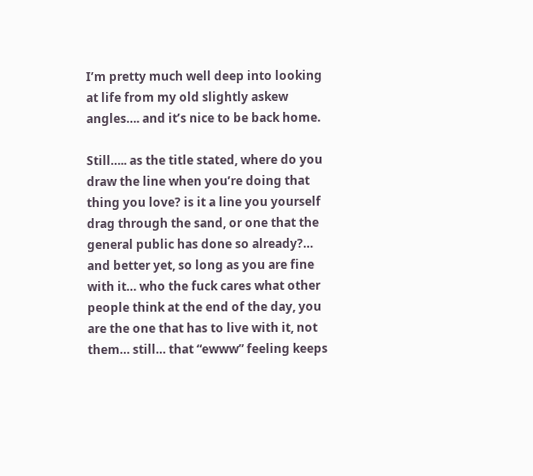I’m pretty much well deep into looking at life from my old slightly askew angles…. and it’s nice to be back home.

Still….. as the title stated, where do you draw the line when you’re doing that thing you love? is it a line you yourself drag through the sand, or one that the general public has done so already?… and better yet, so long as you are fine with it… who the fuck cares what other people think at the end of the day, you are the one that has to live with it, not them… still… that “ewww” feeling keeps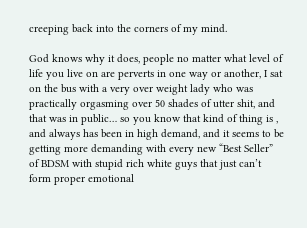creeping back into the corners of my mind.

God knows why it does, people no matter what level of life you live on are perverts in one way or another, I sat on the bus with a very over weight lady who was practically orgasming over 50 shades of utter shit, and that was in public… so you know that kind of thing is , and always has been in high demand, and it seems to be getting more demanding with every new “Best Seller” of BDSM with stupid rich white guys that just can’t form proper emotional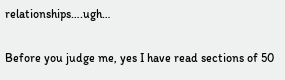relationships….ugh…

Before you judge me, yes I have read sections of 50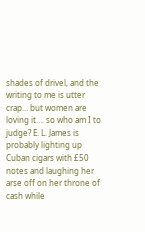shades of drivel, and the writing to me is utter crap… but women are loving it…. so who am I to judge? E. L. James is probably lighting up Cuban cigars with £50 notes and laughing her arse off on her throne of cash while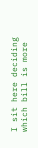I sit here deciding which bill is more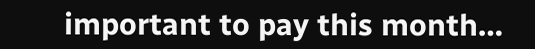important to pay this month…